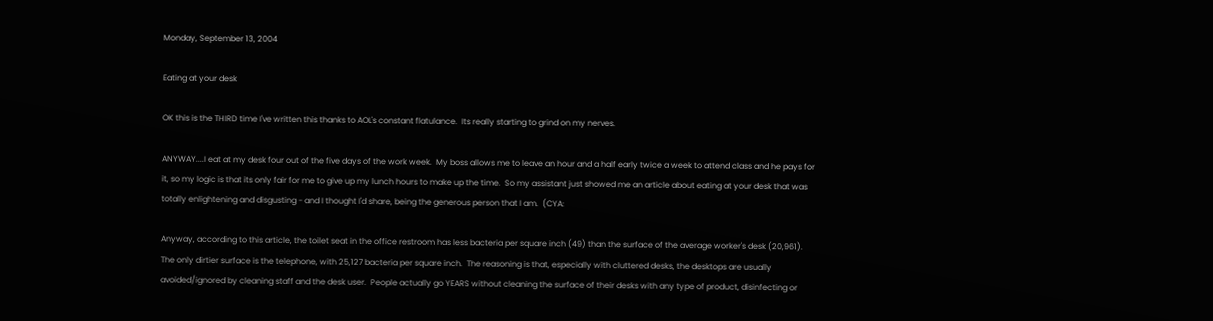Monday, September 13, 2004

Eating at your desk

OK this is the THIRD time I've written this thanks to AOL's constant flatulance.  Its really starting to grind on my nerves.

ANYWAY....I eat at my desk four out of the five days of the work week.  My boss allows me to leave an hour and a half early twice a week to attend class and he pays for it, so my logic is that its only fair for me to give up my lunch hours to make up the time.  So my assistant just showed me an article about eating at your desk that was totally enlightening and disgusting - and I thought I'd share, being the generous person that I am.  (CYA:

Anyway, according to this article, the toilet seat in the office restroom has less bacteria per square inch (49) than the surface of the average worker's desk (20,961).  The only dirtier surface is the telephone, with 25,127 bacteria per square inch.  The reasoning is that, especially with cluttered desks, the desktops are usually avoided/ignored by cleaning staff and the desk user.  People actually go YEARS without cleaning the surface of their desks with any type of product, disinfecting or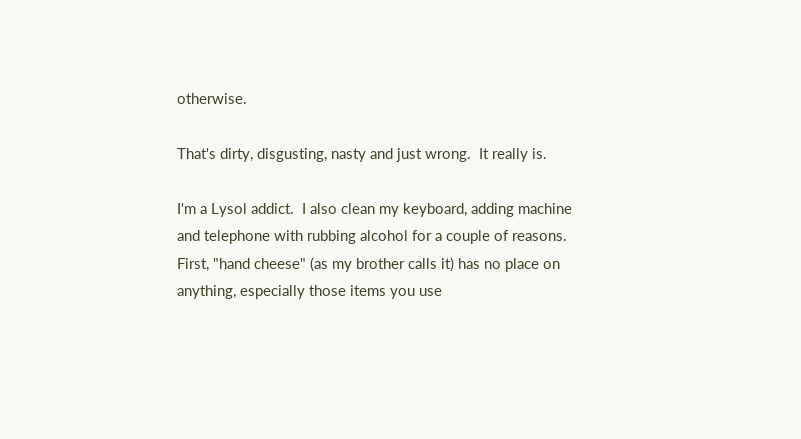otherwise.

That's dirty, disgusting, nasty and just wrong.  It really is.

I'm a Lysol addict.  I also clean my keyboard, adding machine and telephone with rubbing alcohol for a couple of reasons.  First, "hand cheese" (as my brother calls it) has no place on anything, especially those items you use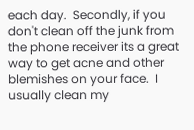each day.  Secondly, if you don't clean off the junk from the phone receiver its a great way to get acne and other blemishes on your face.  I usually clean my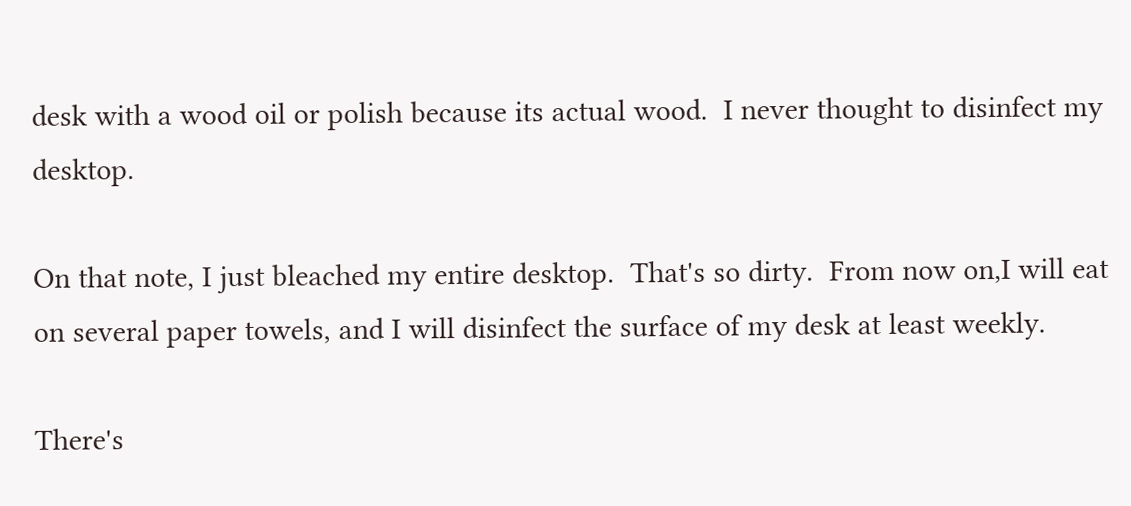desk with a wood oil or polish because its actual wood.  I never thought to disinfect my desktop.

On that note, I just bleached my entire desktop.  That's so dirty.  From now on,I will eat on several paper towels, and I will disinfect the surface of my desk at least weekly.

There's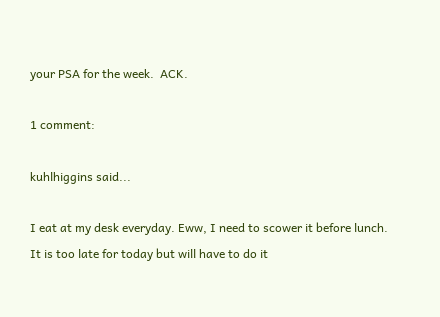your PSA for the week.  ACK.

1 comment:

kuhlhiggins said...

I eat at my desk everyday. Eww, I need to scower it before lunch. It is too late for today but will have to do it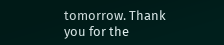tomorrow. Thank you for the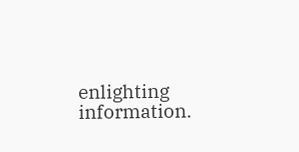enlighting information.